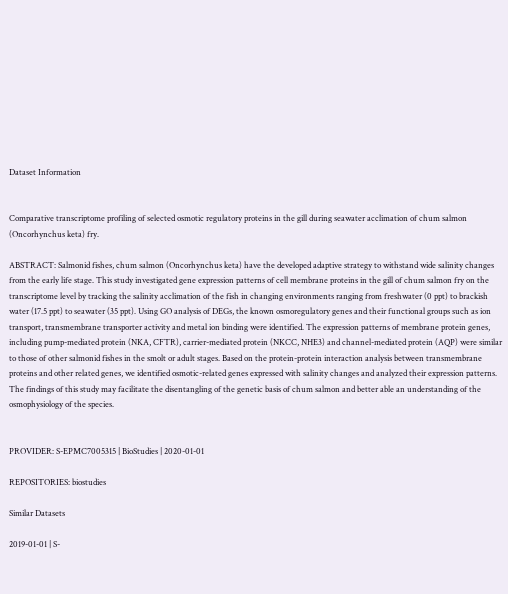Dataset Information


Comparative transcriptome profiling of selected osmotic regulatory proteins in the gill during seawater acclimation of chum salmon (Oncorhynchus keta) fry.

ABSTRACT: Salmonid fishes, chum salmon (Oncorhynchus keta) have the developed adaptive strategy to withstand wide salinity changes from the early life stage. This study investigated gene expression patterns of cell membrane proteins in the gill of chum salmon fry on the transcriptome level by tracking the salinity acclimation of the fish in changing environments ranging from freshwater (0 ppt) to brackish water (17.5 ppt) to seawater (35 ppt). Using GO analysis of DEGs, the known osmoregulatory genes and their functional groups such as ion transport, transmembrane transporter activity and metal ion binding were identified. The expression patterns of membrane protein genes, including pump-mediated protein (NKA, CFTR), carrier-mediated protein (NKCC, NHE3) and channel-mediated protein (AQP) were similar to those of other salmonid fishes in the smolt or adult stages. Based on the protein-protein interaction analysis between transmembrane proteins and other related genes, we identified osmotic-related genes expressed with salinity changes and analyzed their expression patterns. The findings of this study may facilitate the disentangling of the genetic basis of chum salmon and better able an understanding of the osmophysiology of the species.


PROVIDER: S-EPMC7005315 | BioStudies | 2020-01-01

REPOSITORIES: biostudies

Similar Datasets

2019-01-01 | S-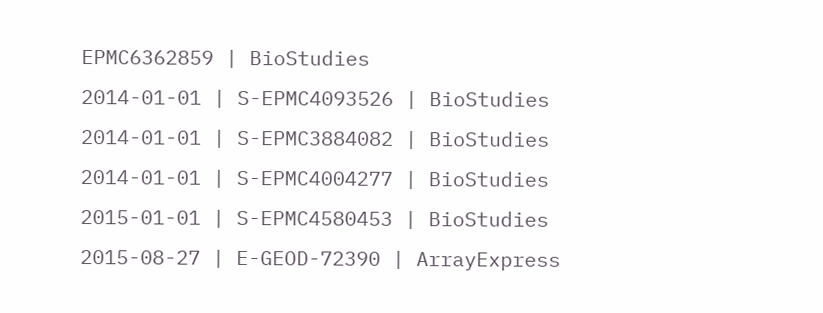EPMC6362859 | BioStudies
2014-01-01 | S-EPMC4093526 | BioStudies
2014-01-01 | S-EPMC3884082 | BioStudies
2014-01-01 | S-EPMC4004277 | BioStudies
2015-01-01 | S-EPMC4580453 | BioStudies
2015-08-27 | E-GEOD-72390 | ArrayExpress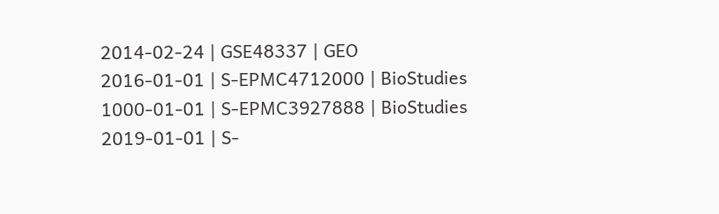2014-02-24 | GSE48337 | GEO
2016-01-01 | S-EPMC4712000 | BioStudies
1000-01-01 | S-EPMC3927888 | BioStudies
2019-01-01 | S-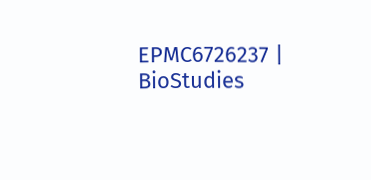EPMC6726237 | BioStudies